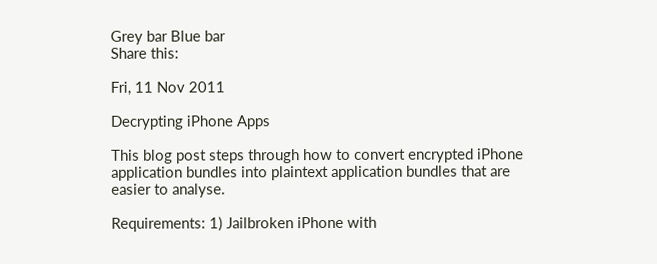Grey bar Blue bar
Share this:

Fri, 11 Nov 2011

Decrypting iPhone Apps

This blog post steps through how to convert encrypted iPhone application bundles into plaintext application bundles that are easier to analyse.

Requirements: 1) Jailbroken iPhone with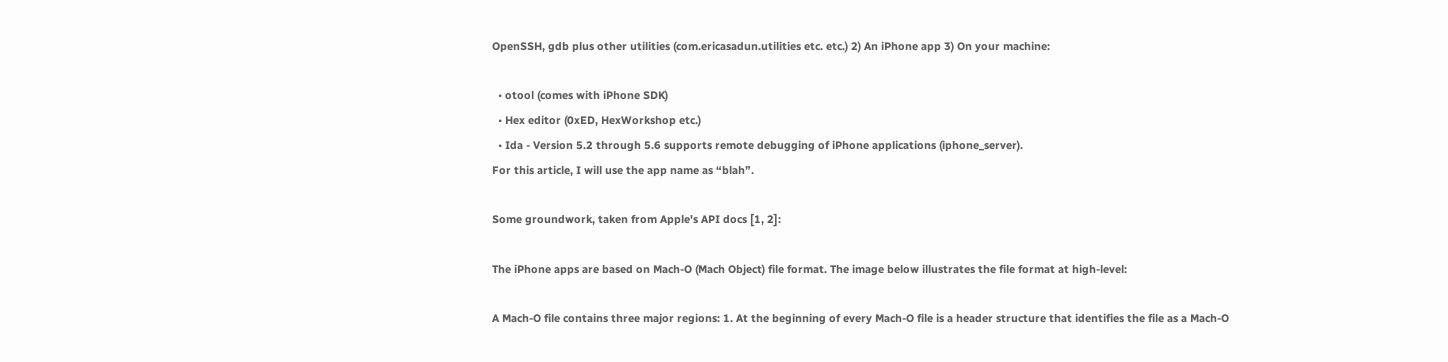OpenSSH, gdb plus other utilities (com.ericasadun.utilities etc. etc.) 2) An iPhone app 3) On your machine:

  • otool (comes with iPhone SDK)
  • Hex editor (0xED, HexWorkshop etc.)
  • Ida - Version 5.2 through 5.6 supports remote debugging of iPhone applications (iphone_server).
For this article, I will use the app name as “blah”.

Some groundwork, taken from Apple's API docs [1, 2]:

The iPhone apps are based on Mach-O (Mach Object) file format. The image below illustrates the file format at high-level:

A Mach-O file contains three major regions: 1. At the beginning of every Mach-O file is a header structure that identifies the file as a Mach-O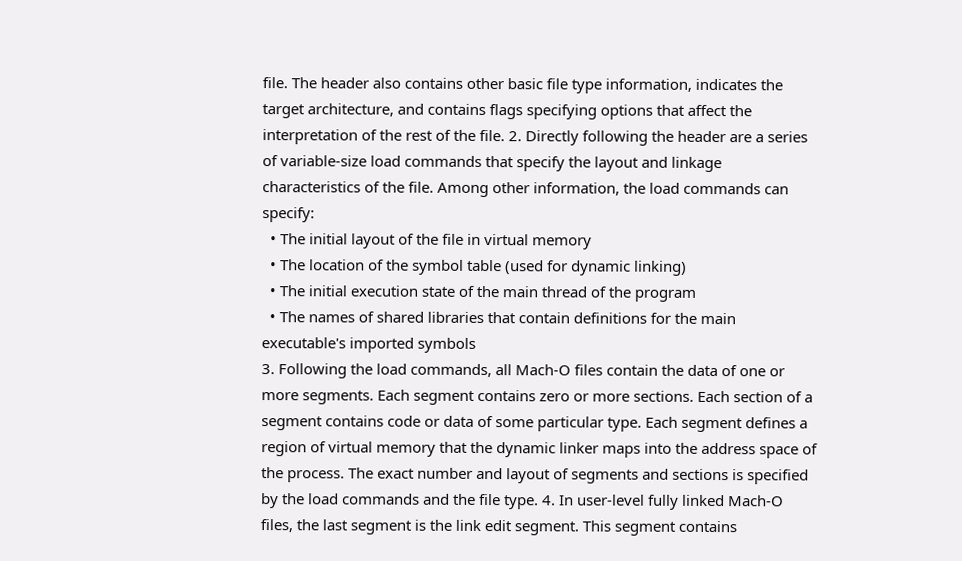file. The header also contains other basic file type information, indicates the target architecture, and contains flags specifying options that affect the interpretation of the rest of the file. 2. Directly following the header are a series of variable-size load commands that specify the layout and linkage characteristics of the file. Among other information, the load commands can specify:
  • The initial layout of the file in virtual memory
  • The location of the symbol table (used for dynamic linking)
  • The initial execution state of the main thread of the program
  • The names of shared libraries that contain definitions for the main executable's imported symbols
3. Following the load commands, all Mach-O files contain the data of one or more segments. Each segment contains zero or more sections. Each section of a segment contains code or data of some particular type. Each segment defines a region of virtual memory that the dynamic linker maps into the address space of the process. The exact number and layout of segments and sections is specified by the load commands and the file type. 4. In user-level fully linked Mach-O files, the last segment is the link edit segment. This segment contains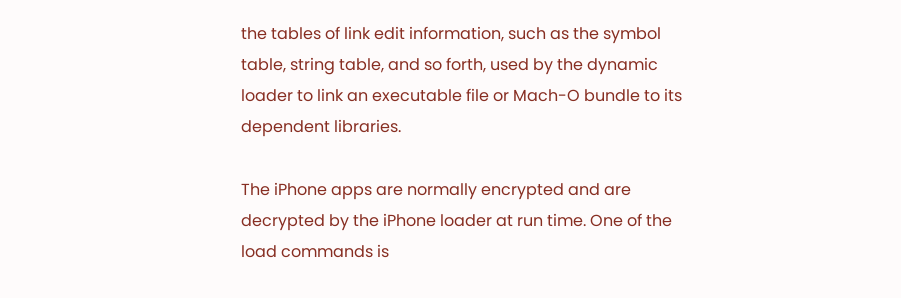the tables of link edit information, such as the symbol table, string table, and so forth, used by the dynamic loader to link an executable file or Mach-O bundle to its dependent libraries.

The iPhone apps are normally encrypted and are decrypted by the iPhone loader at run time. One of the load commands is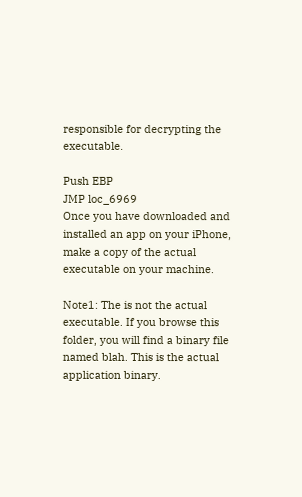responsible for decrypting the executable.

Push EBP
JMP loc_6969
Once you have downloaded and installed an app on your iPhone, make a copy of the actual executable on your machine.

Note1: The is not the actual executable. If you browse this folder, you will find a binary file named blah. This is the actual application binary.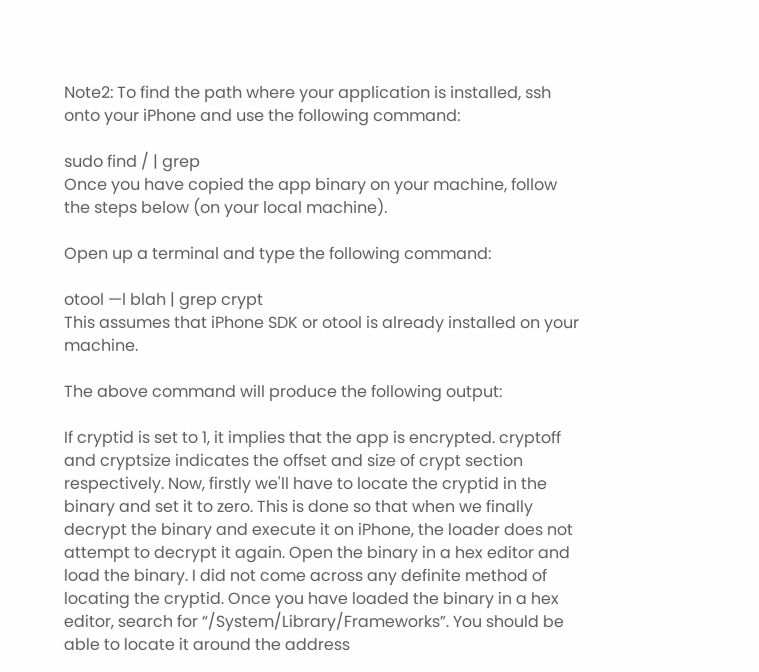Note2: To find the path where your application is installed, ssh onto your iPhone and use the following command:

sudo find / | grep
Once you have copied the app binary on your machine, follow the steps below (on your local machine).

Open up a terminal and type the following command:

otool —l blah | grep crypt
This assumes that iPhone SDK or otool is already installed on your machine.

The above command will produce the following output:

If cryptid is set to 1, it implies that the app is encrypted. cryptoff and cryptsize indicates the offset and size of crypt section respectively. Now, firstly we'll have to locate the cryptid in the binary and set it to zero. This is done so that when we finally decrypt the binary and execute it on iPhone, the loader does not attempt to decrypt it again. Open the binary in a hex editor and load the binary. I did not come across any definite method of locating the cryptid. Once you have loaded the binary in a hex editor, search for “/System/Library/Frameworks”. You should be able to locate it around the address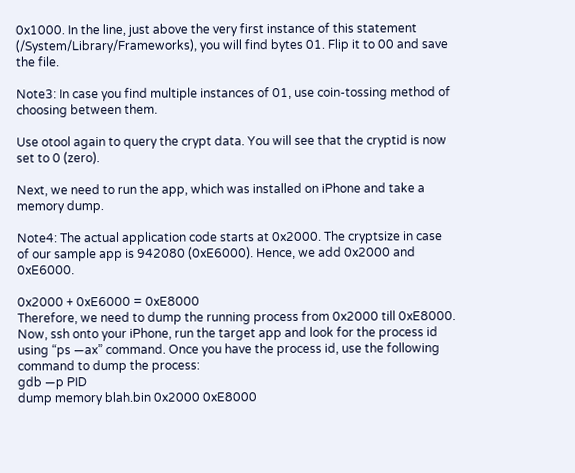0x1000. In the line, just above the very first instance of this statement (/System/Library/Frameworks), you will find bytes 01. Flip it to 00 and save the file.

Note3: In case you find multiple instances of 01, use coin-tossing method of choosing between them.

Use otool again to query the crypt data. You will see that the cryptid is now set to 0 (zero).

Next, we need to run the app, which was installed on iPhone and take a memory dump.

Note4: The actual application code starts at 0x2000. The cryptsize in case of our sample app is 942080 (0xE6000). Hence, we add 0x2000 and 0xE6000.

0x2000 + 0xE6000 = 0xE8000
Therefore, we need to dump the running process from 0x2000 till 0xE8000. Now, ssh onto your iPhone, run the target app and look for the process id using “ps —ax” command. Once you have the process id, use the following command to dump the process:
gdb —p PID
dump memory blah.bin 0x2000 0xE8000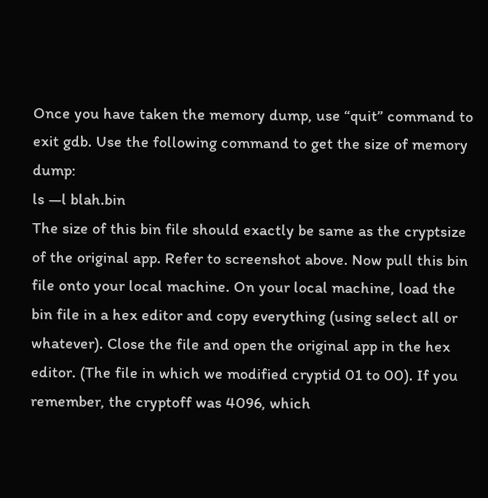Once you have taken the memory dump, use “quit” command to exit gdb. Use the following command to get the size of memory dump:
ls —l blah.bin
The size of this bin file should exactly be same as the cryptsize of the original app. Refer to screenshot above. Now pull this bin file onto your local machine. On your local machine, load the bin file in a hex editor and copy everything (using select all or whatever). Close the file and open the original app in the hex editor. (The file in which we modified cryptid 01 to 00). If you remember, the cryptoff was 4096, which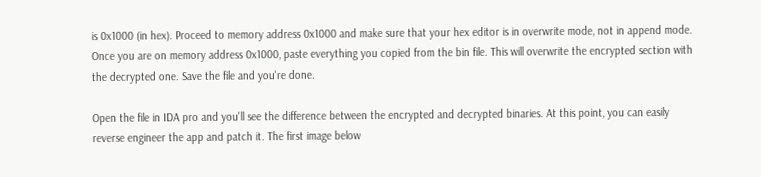is 0x1000 (in hex). Proceed to memory address 0x1000 and make sure that your hex editor is in overwrite mode, not in append mode. Once you are on memory address 0x1000, paste everything you copied from the bin file. This will overwrite the encrypted section with the decrypted one. Save the file and you're done.

Open the file in IDA pro and you'll see the difference between the encrypted and decrypted binaries. At this point, you can easily reverse engineer the app and patch it. The first image below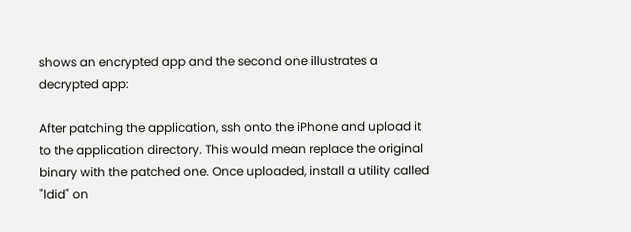shows an encrypted app and the second one illustrates a decrypted app:

After patching the application, ssh onto the iPhone and upload it to the application directory. This would mean replace the original binary with the patched one. Once uploaded, install a utility called "ldid" on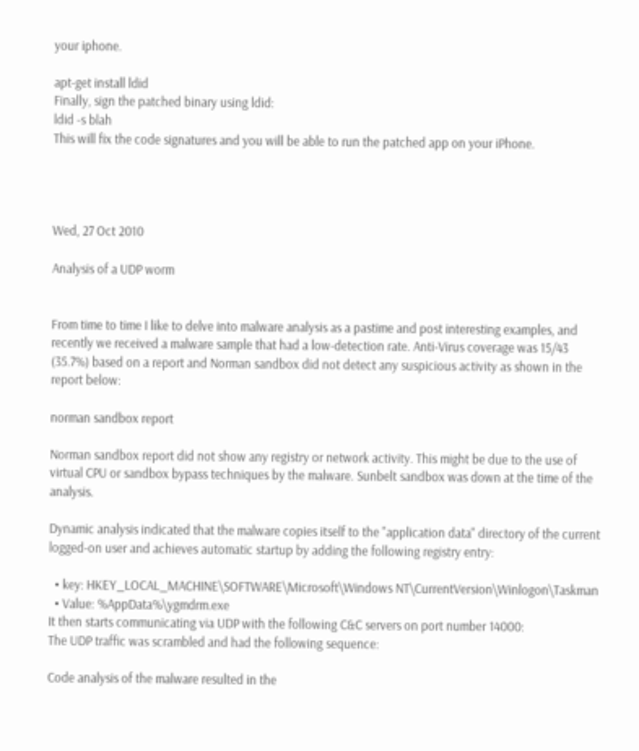your iphone.

apt-get install ldid
Finally, sign the patched binary using ldid:
ldid -s blah
This will fix the code signatures and you will be able to run the patched app on your iPhone.




Wed, 27 Oct 2010

Analysis of a UDP worm


From time to time I like to delve into malware analysis as a pastime and post interesting examples, and recently we received a malware sample that had a low-detection rate. Anti-Virus coverage was 15/43 (35.7%) based on a report and Norman sandbox did not detect any suspicious activity as shown in the report below:

norman sandbox report

Norman sandbox report did not show any registry or network activity. This might be due to the use of virtual CPU or sandbox bypass techniques by the malware. Sunbelt sandbox was down at the time of the analysis.

Dynamic analysis indicated that the malware copies itself to the "application data" directory of the current logged-on user and achieves automatic startup by adding the following registry entry:

  • key: HKEY_LOCAL_MACHINE\SOFTWARE\Microsoft\Windows NT\CurrentVersion\Winlogon\Taskman
  • Value: %AppData%\ygmdrm.exe
It then starts communicating via UDP with the following C&C servers on port number 14000:
The UDP traffic was scrambled and had the following sequence:

Code analysis of the malware resulted in the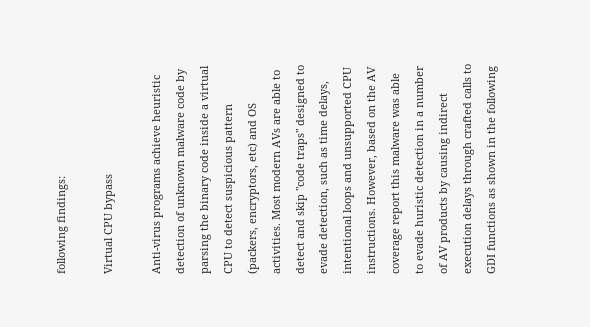following findings:

Virtual CPU bypass

Anti-virus programs achieve heuristic detection of unknown malware code by parsing the binary code inside a virtual CPU to detect suspicious pattern (packers, encryptors, etc) and OS activities. Most modern AVs are able to detect and skip "code traps" designed to evade detection, such as time delays, intentional loops and unsupported CPU instructions. However, based on the AV coverage report this malware was able to evade huristic detection in a number of AV products by causing indirect execution delays through crafted calls to GDI functions as shown in the following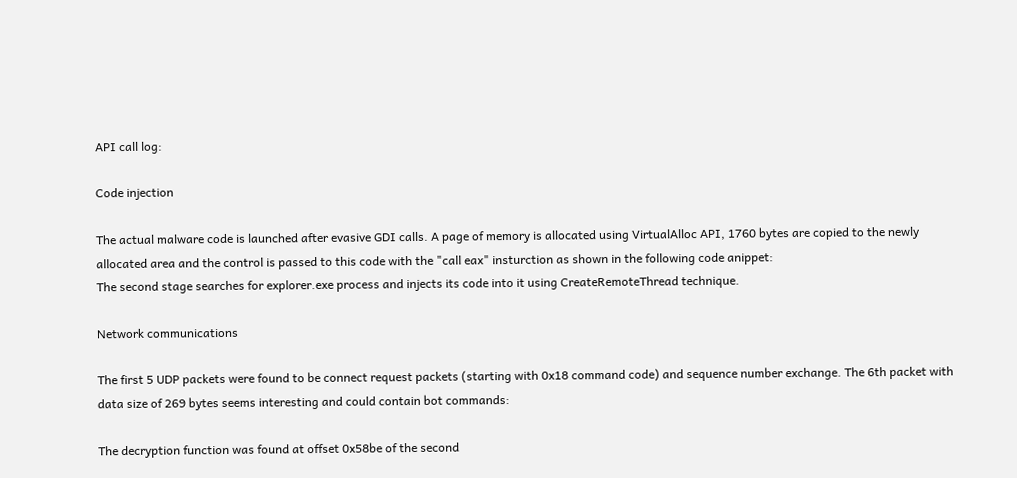API call log:

Code injection

The actual malware code is launched after evasive GDI calls. A page of memory is allocated using VirtualAlloc API, 1760 bytes are copied to the newly allocated area and the control is passed to this code with the "call eax" insturction as shown in the following code anippet:
The second stage searches for explorer.exe process and injects its code into it using CreateRemoteThread technique.

Network communications

The first 5 UDP packets were found to be connect request packets (starting with 0x18 command code) and sequence number exchange. The 6th packet with data size of 269 bytes seems interesting and could contain bot commands:

The decryption function was found at offset 0x58be of the second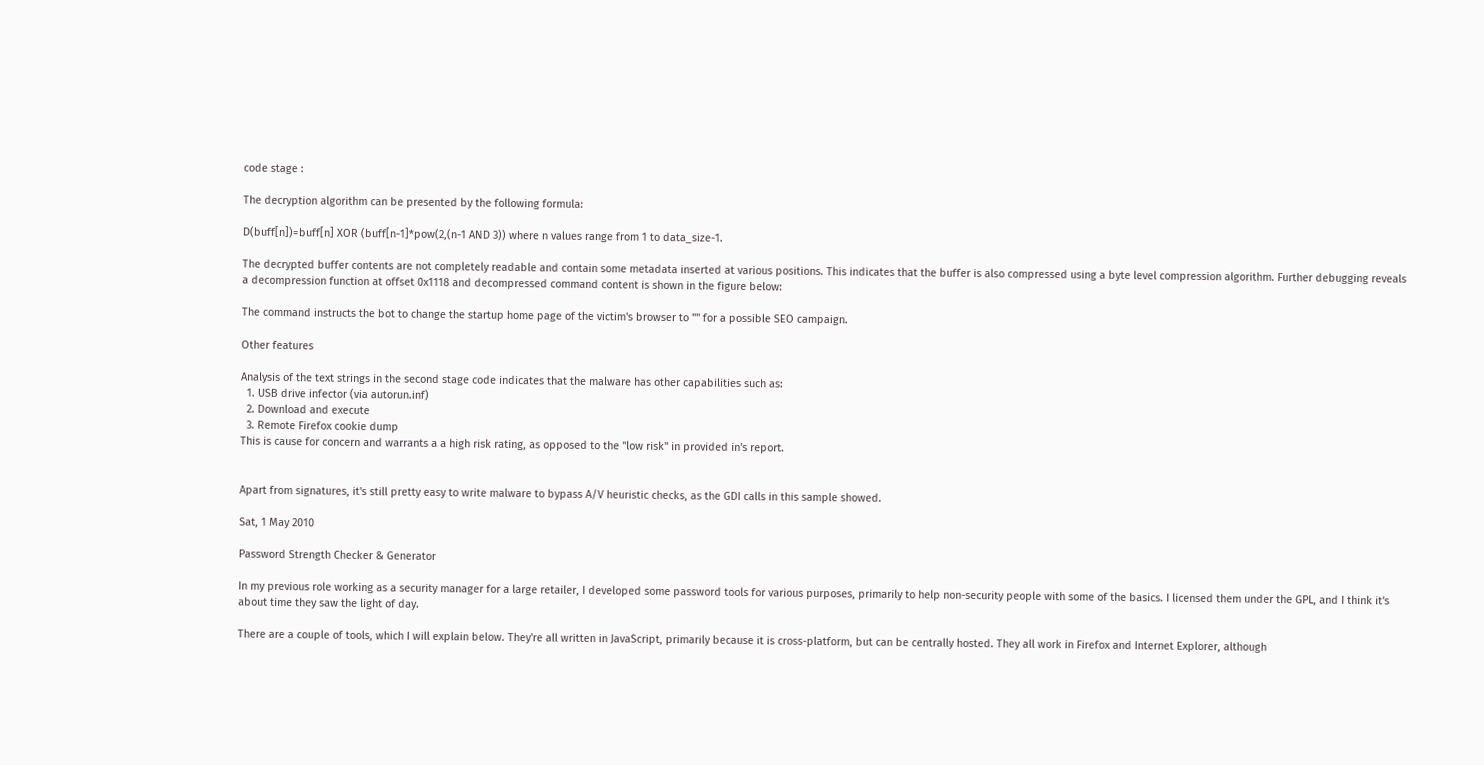code stage :

The decryption algorithm can be presented by the following formula:

D(buff[n])=buff[n] XOR (buff[n-1]*pow(2,(n-1 AND 3)) where n values range from 1 to data_size-1.

The decrypted buffer contents are not completely readable and contain some metadata inserted at various positions. This indicates that the buffer is also compressed using a byte level compression algorithm. Further debugging reveals a decompression function at offset 0x1118 and decompressed command content is shown in the figure below:

The command instructs the bot to change the startup home page of the victim's browser to "" for a possible SEO campaign.

Other features

Analysis of the text strings in the second stage code indicates that the malware has other capabilities such as:
  1. USB drive infector (via autorun.inf)
  2. Download and execute
  3. Remote Firefox cookie dump
This is cause for concern and warrants a a high risk rating, as opposed to the "low risk" in provided in's report.


Apart from signatures, it's still pretty easy to write malware to bypass A/V heuristic checks, as the GDI calls in this sample showed.

Sat, 1 May 2010

Password Strength Checker & Generator

In my previous role working as a security manager for a large retailer, I developed some password tools for various purposes, primarily to help non-security people with some of the basics. I licensed them under the GPL, and I think it's about time they saw the light of day.

There are a couple of tools, which I will explain below. They're all written in JavaScript, primarily because it is cross-platform, but can be centrally hosted. They all work in Firefox and Internet Explorer, although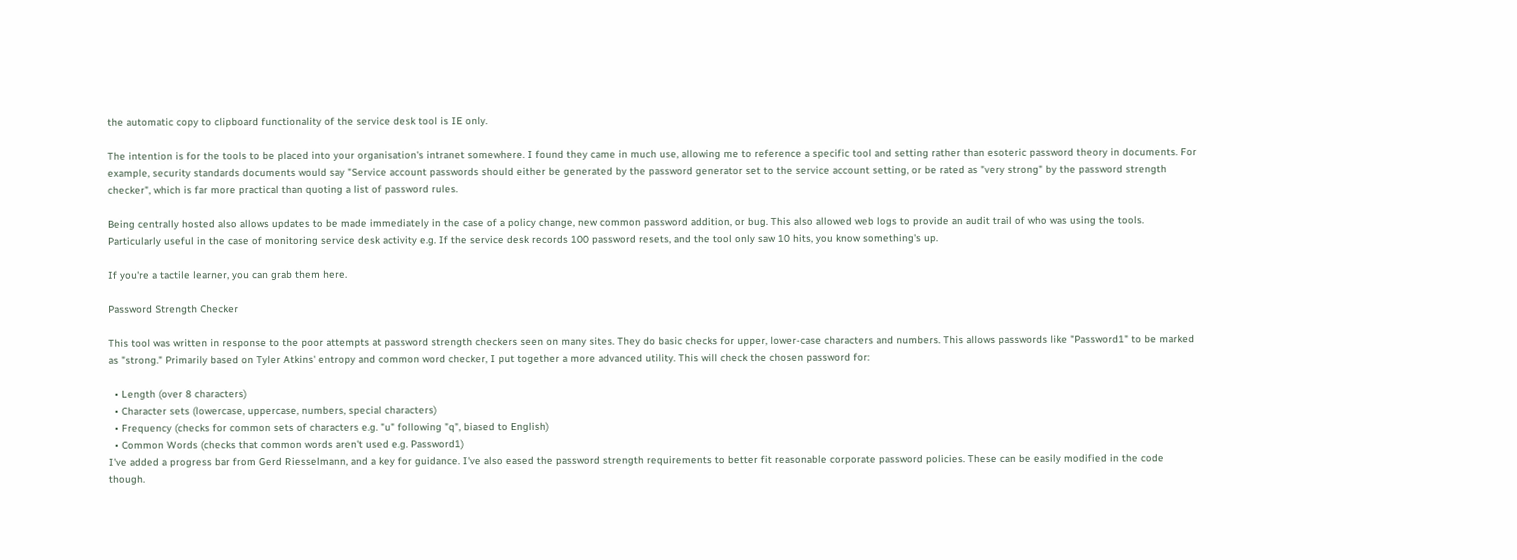the automatic copy to clipboard functionality of the service desk tool is IE only.

The intention is for the tools to be placed into your organisation's intranet somewhere. I found they came in much use, allowing me to reference a specific tool and setting rather than esoteric password theory in documents. For example, security standards documents would say "Service account passwords should either be generated by the password generator set to the service account setting, or be rated as "very strong" by the password strength checker", which is far more practical than quoting a list of password rules.

Being centrally hosted also allows updates to be made immediately in the case of a policy change, new common password addition, or bug. This also allowed web logs to provide an audit trail of who was using the tools. Particularly useful in the case of monitoring service desk activity e.g. If the service desk records 100 password resets, and the tool only saw 10 hits, you know something's up.

If you're a tactile learner, you can grab them here.

Password Strength Checker

This tool was written in response to the poor attempts at password strength checkers seen on many sites. They do basic checks for upper, lower-case characters and numbers. This allows passwords like "Password1" to be marked as "strong." Primarily based on Tyler Atkins' entropy and common word checker, I put together a more advanced utility. This will check the chosen password for:

  • Length (over 8 characters)
  • Character sets (lowercase, uppercase, numbers, special characters)
  • Frequency (checks for common sets of characters e.g. "u" following "q", biased to English)
  • Common Words (checks that common words aren't used e.g. Password1)
I've added a progress bar from Gerd Riesselmann, and a key for guidance. I've also eased the password strength requirements to better fit reasonable corporate password policies. These can be easily modified in the code though.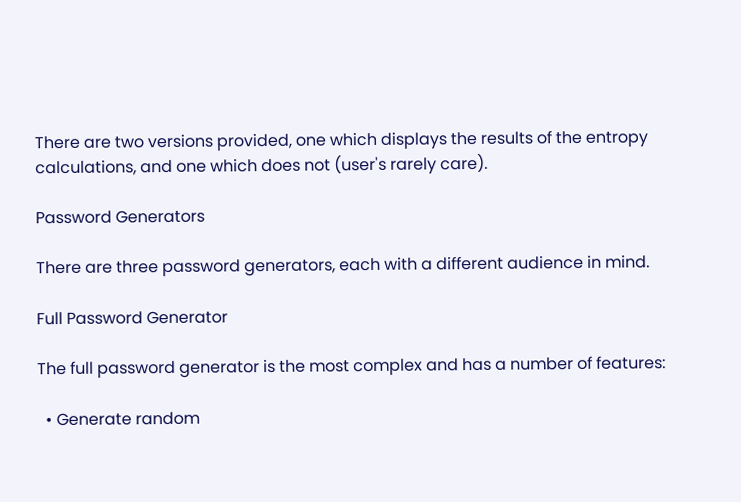There are two versions provided, one which displays the results of the entropy calculations, and one which does not (user's rarely care).

Password Generators

There are three password generators, each with a different audience in mind.

Full Password Generator

The full password generator is the most complex and has a number of features:

  • Generate random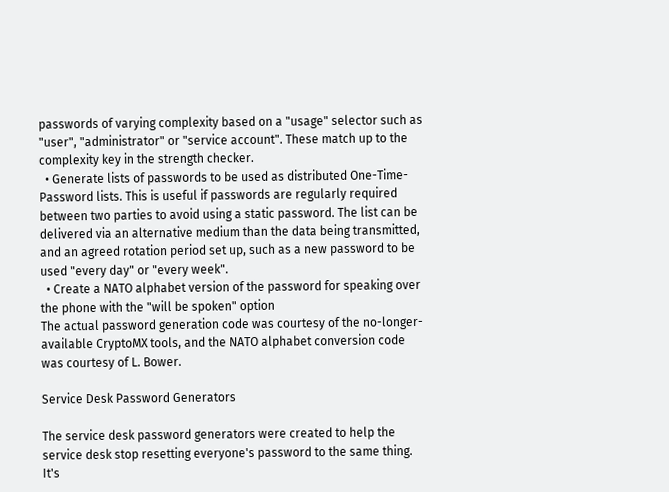passwords of varying complexity based on a "usage" selector such as "user", "administrator" or "service account". These match up to the complexity key in the strength checker.
  • Generate lists of passwords to be used as distributed One-Time-Password lists. This is useful if passwords are regularly required between two parties to avoid using a static password. The list can be delivered via an alternative medium than the data being transmitted, and an agreed rotation period set up, such as a new password to be used "every day" or "every week".
  • Create a NATO alphabet version of the password for speaking over the phone with the "will be spoken" option
The actual password generation code was courtesy of the no-longer-available CryptoMX tools, and the NATO alphabet conversion code was courtesy of L. Bower.

Service Desk Password Generators

The service desk password generators were created to help the service desk stop resetting everyone's password to the same thing. It's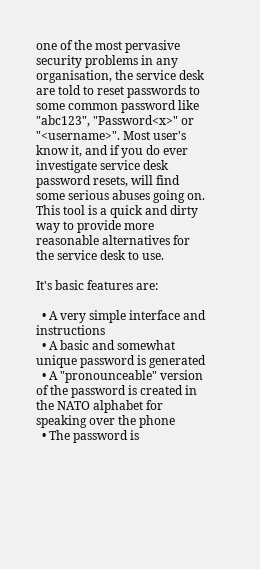one of the most pervasive security problems in any organisation, the service desk are told to reset passwords to some common password like "abc123", "Password<x>" or "<username>". Most user's know it, and if you do ever investigate service desk password resets, will find some serious abuses going on. This tool is a quick and dirty way to provide more reasonable alternatives for the service desk to use.

It's basic features are:

  • A very simple interface and instructions
  • A basic and somewhat unique password is generated
  • A "pronounceable" version of the password is created in the NATO alphabet for speaking over the phone
  • The password is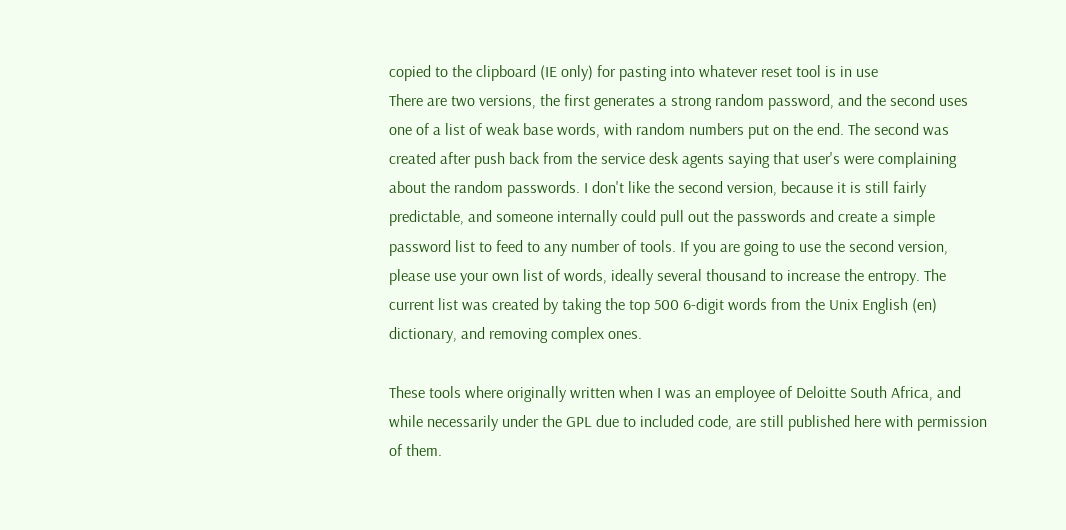copied to the clipboard (IE only) for pasting into whatever reset tool is in use
There are two versions, the first generates a strong random password, and the second uses one of a list of weak base words, with random numbers put on the end. The second was created after push back from the service desk agents saying that user's were complaining about the random passwords. I don't like the second version, because it is still fairly predictable, and someone internally could pull out the passwords and create a simple password list to feed to any number of tools. If you are going to use the second version, please use your own list of words, ideally several thousand to increase the entropy. The current list was created by taking the top 500 6-digit words from the Unix English (en) dictionary, and removing complex ones.

These tools where originally written when I was an employee of Deloitte South Africa, and while necessarily under the GPL due to included code, are still published here with permission of them.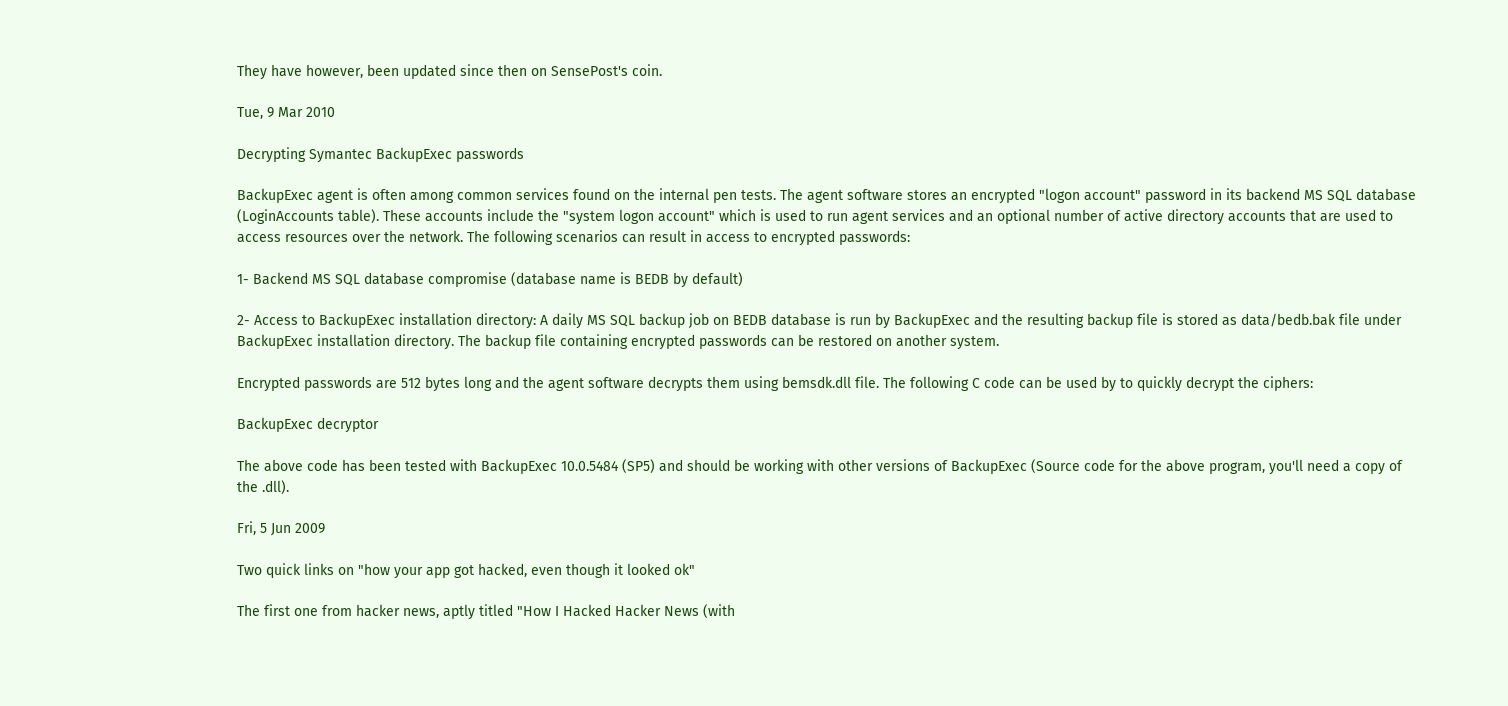They have however, been updated since then on SensePost's coin.

Tue, 9 Mar 2010

Decrypting Symantec BackupExec passwords

BackupExec agent is often among common services found on the internal pen tests. The agent software stores an encrypted "logon account" password in its backend MS SQL database (LoginAccounts table). These accounts include the "system logon account" which is used to run agent services and an optional number of active directory accounts that are used to access resources over the network. The following scenarios can result in access to encrypted passwords:

1- Backend MS SQL database compromise (database name is BEDB by default)

2- Access to BackupExec installation directory: A daily MS SQL backup job on BEDB database is run by BackupExec and the resulting backup file is stored as data/bedb.bak file under BackupExec installation directory. The backup file containing encrypted passwords can be restored on another system.

Encrypted passwords are 512 bytes long and the agent software decrypts them using bemsdk.dll file. The following C code can be used by to quickly decrypt the ciphers:

BackupExec decryptor

The above code has been tested with BackupExec 10.0.5484 (SP5) and should be working with other versions of BackupExec (Source code for the above program, you'll need a copy of the .dll).

Fri, 5 Jun 2009

Two quick links on "how your app got hacked, even though it looked ok"

The first one from hacker news, aptly titled "How I Hacked Hacker News (with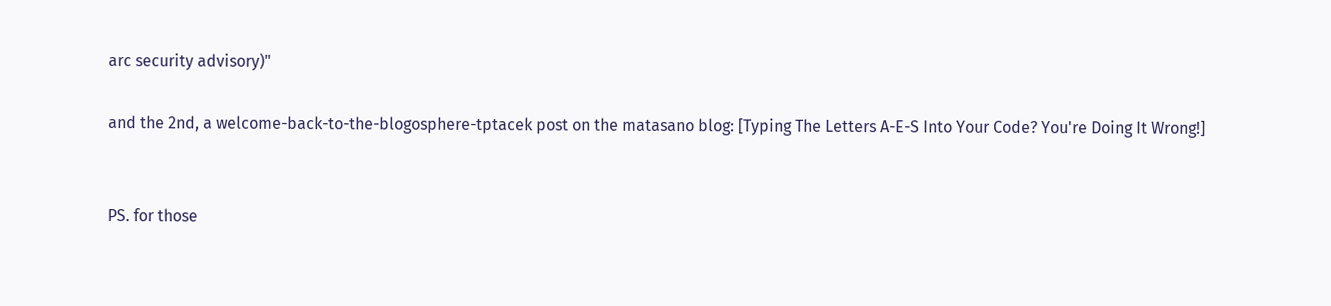arc security advisory)"

and the 2nd, a welcome-back-to-the-blogosphere-tptacek post on the matasano blog: [Typing The Letters A-E-S Into Your Code? You're Doing It Wrong!]


PS. for those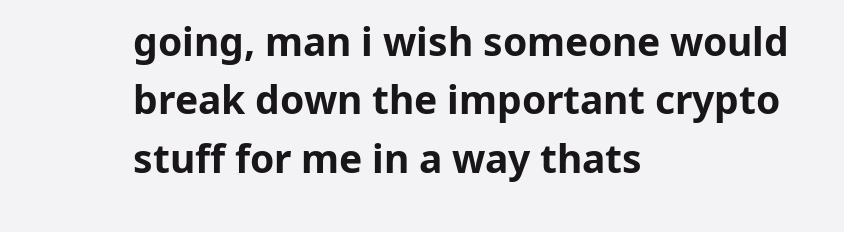going, man i wish someone would break down the important crypto stuff for me in a way thats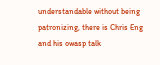understandable without being patronizing, there is Chris Eng and his owasp talk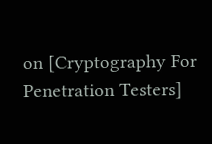on [Cryptography For Penetration Testers]